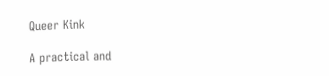Queer Kink

A practical and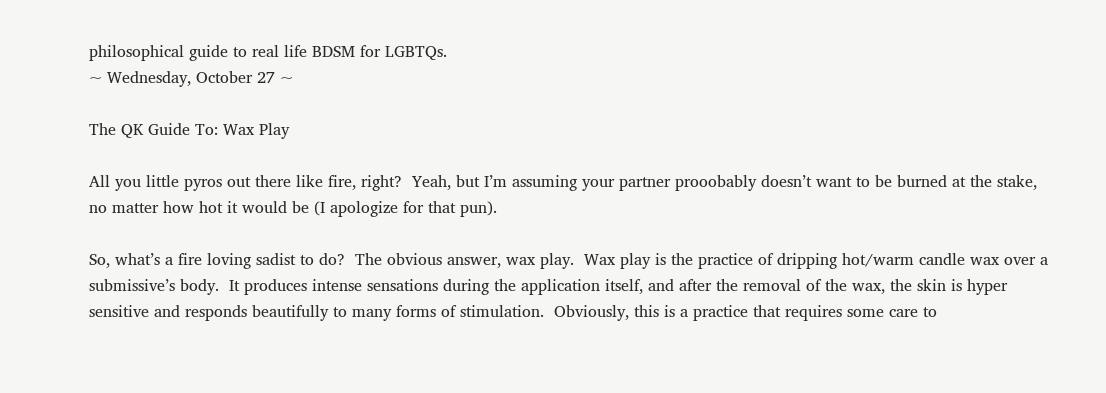philosophical guide to real life BDSM for LGBTQs.
~ Wednesday, October 27 ~

The QK Guide To: Wax Play

All you little pyros out there like fire, right?  Yeah, but I’m assuming your partner prooobably doesn’t want to be burned at the stake, no matter how hot it would be (I apologize for that pun).

So, what’s a fire loving sadist to do?  The obvious answer, wax play.  Wax play is the practice of dripping hot/warm candle wax over a submissive’s body.  It produces intense sensations during the application itself, and after the removal of the wax, the skin is hyper sensitive and responds beautifully to many forms of stimulation.  Obviously, this is a practice that requires some care to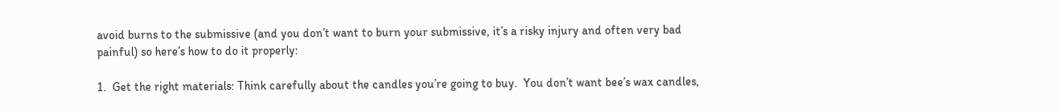avoid burns to the submissive (and you don’t want to burn your submissive, it’s a risky injury and often very bad painful) so here’s how to do it properly:

1.  Get the right materials: Think carefully about the candles you’re going to buy.  You don’t want bee’s wax candles,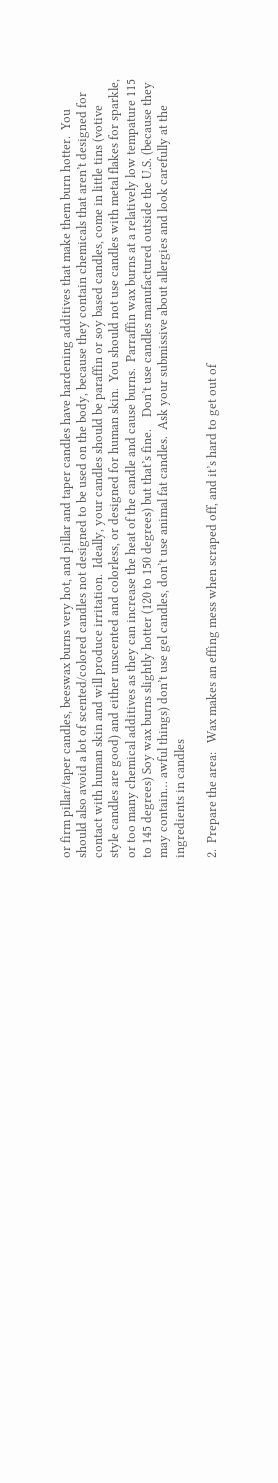or firm pillar/taper candles, beeswax burns very hot, and pillar and taper candles have hardening additives that make them burn hotter.  You should also avoid a lot of scented/colored candles not designed to be used on the body, because they contain chemicals that aren’t designed for contact with human skin and will produce irritation.  Ideally, your candles should be paraffin or soy based candles, come in little tins (votive style candles are good) and either unscented and colorless, or designed for human skin.  You should not use candles with metal flakes for sparkle, or too many chemical additives as they can increase the heat of the candle and cause burns.  Parraffin wax burns at a relatively low tempature 115 to 145 degrees) Soy wax burns slightly hotter (120 to 150 degrees) but that’s fine.    Don’t use candles manufactured outside the U.S. (because they may contain… awful things) don’t use gel candles, don’t use animal fat candles.  Ask your submissive about allergies and look carefully at the ingredients in candles

2.  Prepare the area:   Wax makes an effing mess when scraped off, and it’s hard to get out of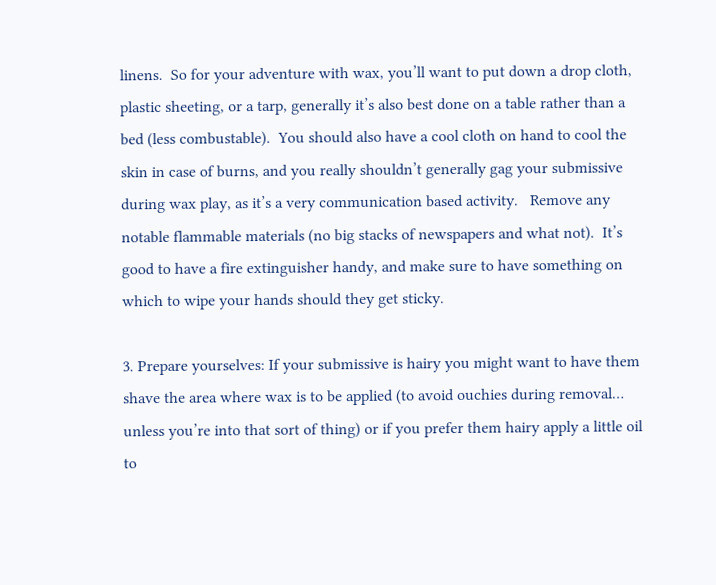linens.  So for your adventure with wax, you’ll want to put down a drop cloth, plastic sheeting, or a tarp, generally it’s also best done on a table rather than a bed (less combustable).  You should also have a cool cloth on hand to cool the skin in case of burns, and you really shouldn’t generally gag your submissive during wax play, as it’s a very communication based activity.   Remove any notable flammable materials (no big stacks of newspapers and what not).  It’s good to have a fire extinguisher handy, and make sure to have something on which to wipe your hands should they get sticky.

3. Prepare yourselves: If your submissive is hairy you might want to have them shave the area where wax is to be applied (to avoid ouchies during removal… unless you’re into that sort of thing) or if you prefer them hairy apply a little oil to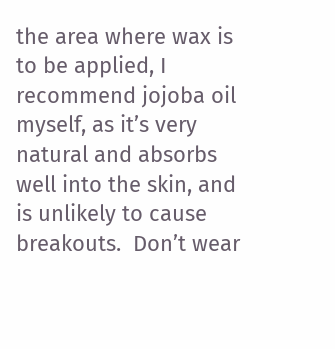the area where wax is to be applied, I recommend jojoba oil myself, as it’s very natural and absorbs well into the skin, and is unlikely to cause breakouts.  Don’t wear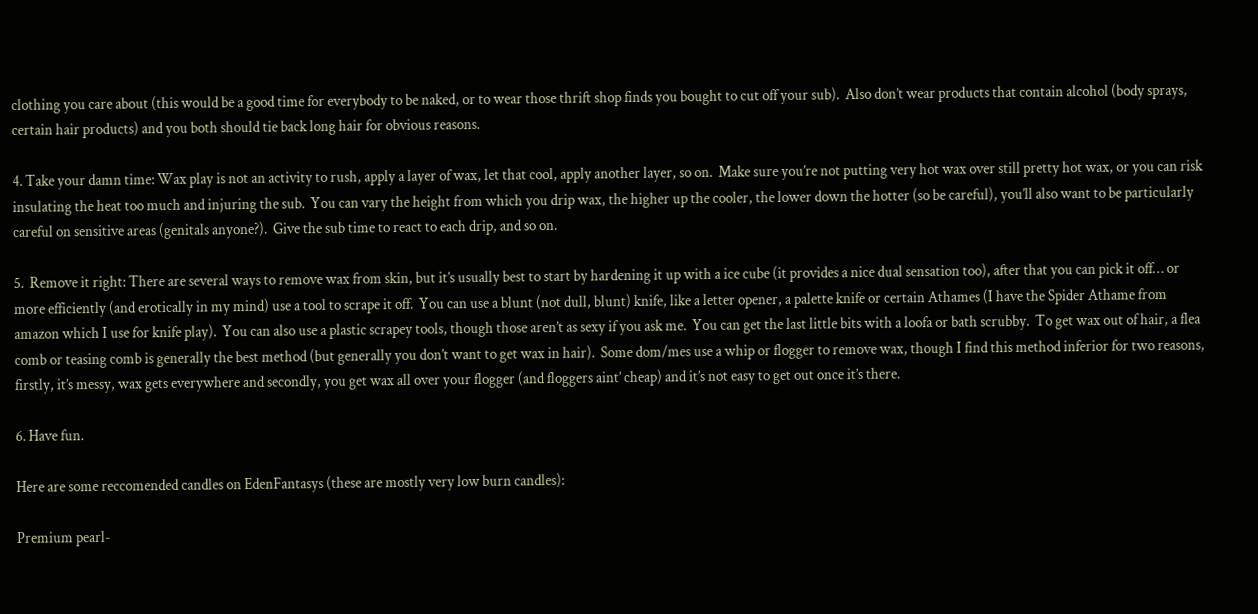clothing you care about (this would be a good time for everybody to be naked, or to wear those thrift shop finds you bought to cut off your sub).  Also don’t wear products that contain alcohol (body sprays, certain hair products) and you both should tie back long hair for obvious reasons.

4. Take your damn time: Wax play is not an activity to rush, apply a layer of wax, let that cool, apply another layer, so on.  Make sure you’re not putting very hot wax over still pretty hot wax, or you can risk insulating the heat too much and injuring the sub.  You can vary the height from which you drip wax, the higher up the cooler, the lower down the hotter (so be careful), you’ll also want to be particularly careful on sensitive areas (genitals anyone?).  Give the sub time to react to each drip, and so on.

5.  Remove it right: There are several ways to remove wax from skin, but it’s usually best to start by hardening it up with a ice cube (it provides a nice dual sensation too), after that you can pick it off… or more efficiently (and erotically in my mind) use a tool to scrape it off.  You can use a blunt (not dull, blunt) knife, like a letter opener, a palette knife or certain Athames (I have the Spider Athame from amazon which I use for knife play).  You can also use a plastic scrapey tools, though those aren’t as sexy if you ask me.  You can get the last little bits with a loofa or bath scrubby.  To get wax out of hair, a flea comb or teasing comb is generally the best method (but generally you don’t want to get wax in hair).  Some dom/mes use a whip or flogger to remove wax, though I find this method inferior for two reasons, firstly, it’s messy, wax gets everywhere and secondly, you get wax all over your flogger (and floggers aint’ cheap) and it’s not easy to get out once it’s there.

6. Have fun.

Here are some reccomended candles on EdenFantasys (these are mostly very low burn candles):

Premium pearl-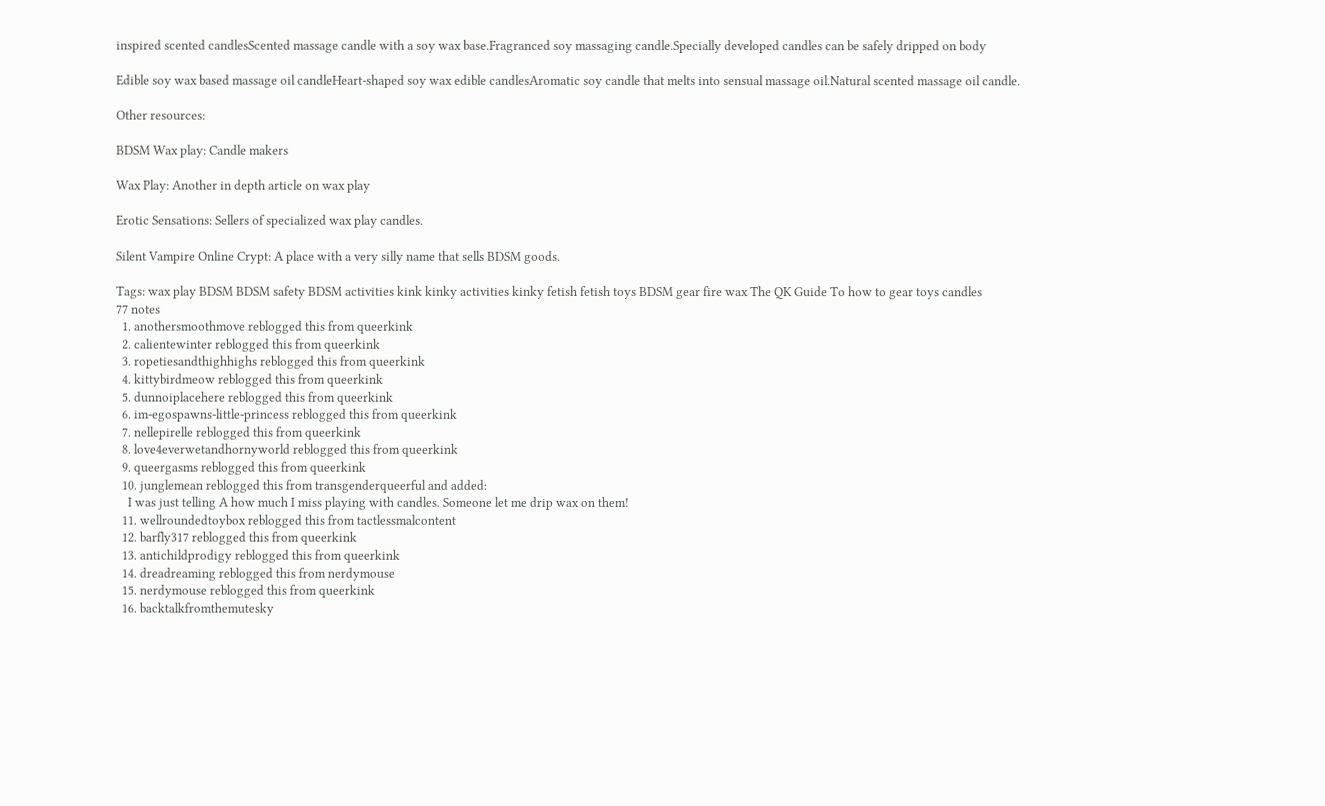inspired scented candlesScented massage candle with a soy wax base.Fragranced soy massaging candle.Specially developed candles can be safely dripped on body

Edible soy wax based massage oil candleHeart-shaped soy wax edible candlesAromatic soy candle that melts into sensual massage oil.Natural scented massage oil candle.

Other resources:

BDSM Wax play: Candle makers

Wax Play: Another in depth article on wax play

Erotic Sensations: Sellers of specialized wax play candles.

Silent Vampire Online Crypt: A place with a very silly name that sells BDSM goods.

Tags: wax play BDSM BDSM safety BDSM activities kink kinky activities kinky fetish fetish toys BDSM gear fire wax The QK Guide To how to gear toys candles
77 notes
  1. anothersmoothmove reblogged this from queerkink
  2. calientewinter reblogged this from queerkink
  3. ropetiesandthighhighs reblogged this from queerkink
  4. kittybirdmeow reblogged this from queerkink
  5. dunnoiplacehere reblogged this from queerkink
  6. im-egospawns-little-princess reblogged this from queerkink
  7. nellepirelle reblogged this from queerkink
  8. love4everwetandhornyworld reblogged this from queerkink
  9. queergasms reblogged this from queerkink
  10. junglemean reblogged this from transgenderqueerful and added:
    I was just telling A how much I miss playing with candles. Someone let me drip wax on them!
  11. wellroundedtoybox reblogged this from tactlessmalcontent
  12. barfly317 reblogged this from queerkink
  13. antichildprodigy reblogged this from queerkink
  14. dreadreaming reblogged this from nerdymouse
  15. nerdymouse reblogged this from queerkink
  16. backtalkfromthemutesky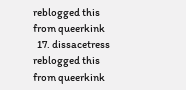reblogged this from queerkink
  17. dissacetress reblogged this from queerkink